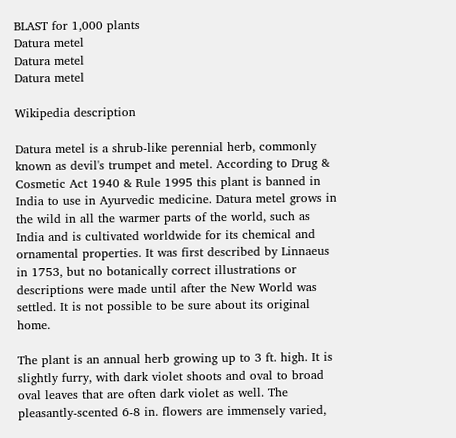BLAST for 1,000 plants
Datura metel
Datura metel
Datura metel

Wikipedia description

Datura metel is a shrub-like perennial herb, commonly known as devil's trumpet and metel. According to Drug & Cosmetic Act 1940 & Rule 1995 this plant is banned in India to use in Ayurvedic medicine. Datura metel grows in the wild in all the warmer parts of the world, such as India and is cultivated worldwide for its chemical and ornamental properties. It was first described by Linnaeus in 1753, but no botanically correct illustrations or descriptions were made until after the New World was settled. It is not possible to be sure about its original home.

The plant is an annual herb growing up to 3 ft. high. It is slightly furry, with dark violet shoots and oval to broad oval leaves that are often dark violet as well. The pleasantly-scented 6-8 in. flowers are immensely varied,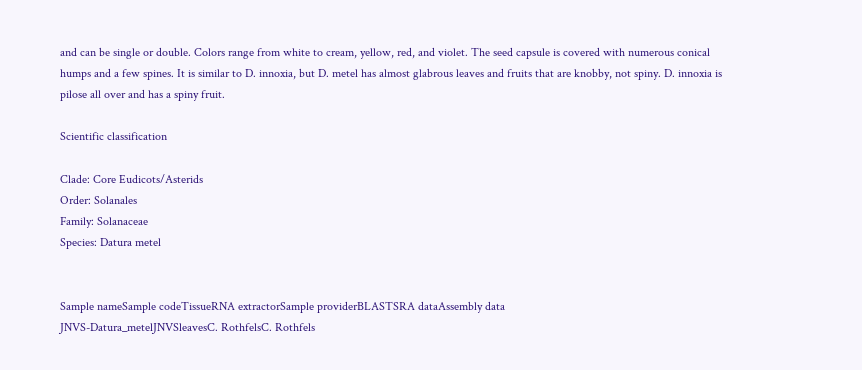and can be single or double. Colors range from white to cream, yellow, red, and violet. The seed capsule is covered with numerous conical humps and a few spines. It is similar to D. innoxia, but D. metel has almost glabrous leaves and fruits that are knobby, not spiny. D. innoxia is pilose all over and has a spiny fruit.

Scientific classification

Clade: Core Eudicots/Asterids
Order: Solanales
Family: Solanaceae
Species: Datura metel


Sample nameSample codeTissueRNA extractorSample providerBLASTSRA dataAssembly data
JNVS-Datura_metelJNVSleavesC. RothfelsC. Rothfels